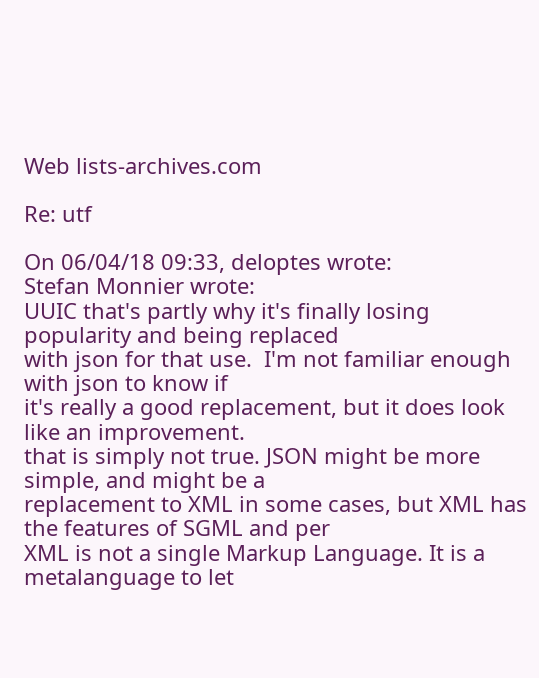Web lists-archives.com

Re: utf

On 06/04/18 09:33, deloptes wrote:
Stefan Monnier wrote:
UUIC that's partly why it's finally losing popularity and being replaced
with json for that use.  I'm not familiar enough with json to know if
it's really a good replacement, but it does look like an improvement.
that is simply not true. JSON might be more simple, and might be a
replacement to XML in some cases, but XML has the features of SGML and per
XML is not a single Markup Language. It is a metalanguage to let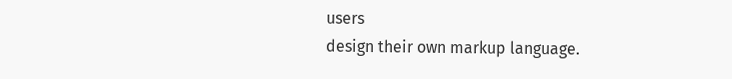users
design their own markup language.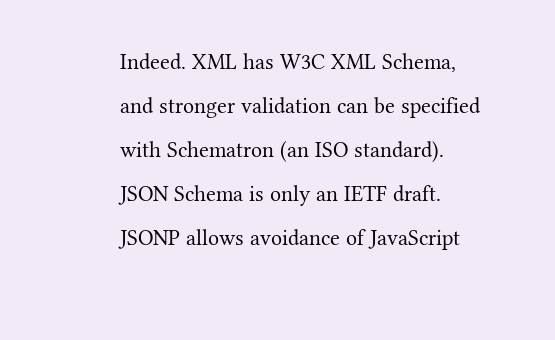Indeed. XML has W3C XML Schema, and stronger validation can be specified with Schematron (an ISO standard). JSON Schema is only an IETF draft. JSONP allows avoidance of JavaScript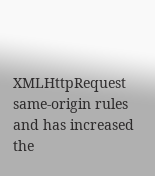XMLHttpRequest same-origin rules and has increased the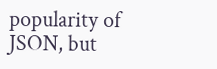popularity of JSON, but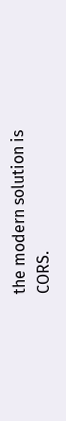the modern solution is CORS.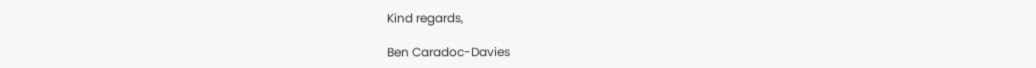Kind regards,

Ben Caradoc-Davies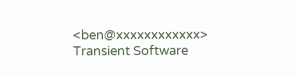<ben@xxxxxxxxxxxx>
Transient Software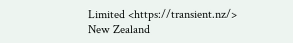Limited <https://transient.nz/>
New Zealand